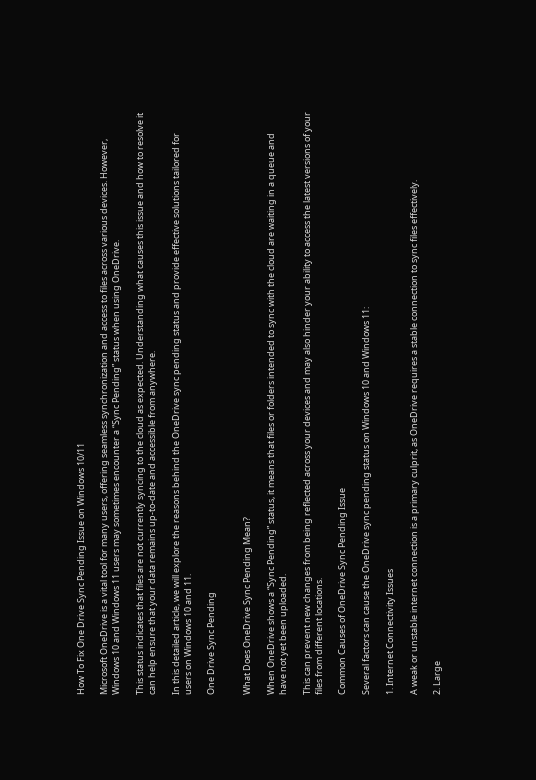How To Fix One Drive Sync Pending Issue on Windows 10/11

Microsoft OneDrive is a vital tool for many users, offering seamless synchronization and access to files across various devices. However, Windows 10 and Windows 11 users may sometimes encounter a “Sync Pending” status when using OneDrive.

This status indicates that files are not currently syncing to the cloud as expected. Understanding what causes this issue and how to resolve it can help ensure that your data remains up-to-date and accessible from anywhere.

In this detailed article, we will explore the reasons behind the OneDrive sync pending status and provide effective solutions tailored for users on Windows 10 and 11.

One Drive Sync Pending


What Does OneDrive Sync Pending Mean?

When OneDrive shows a “Sync Pending” status, it means that files or folders intended to sync with the cloud are waiting in a queue and have not yet been uploaded.

This can prevent new changes from being reflected across your devices and may also hinder your ability to access the latest versions of your files from different locations.

Common Causes of OneDrive Sync Pending Issue

Several factors can cause the OneDrive sync pending status on Windows 10 and Windows 11:

1. Internet Connectivity Issues

A weak or unstable internet connection is a primary culprit, as OneDrive requires a stable connection to sync files effectively.

2. Large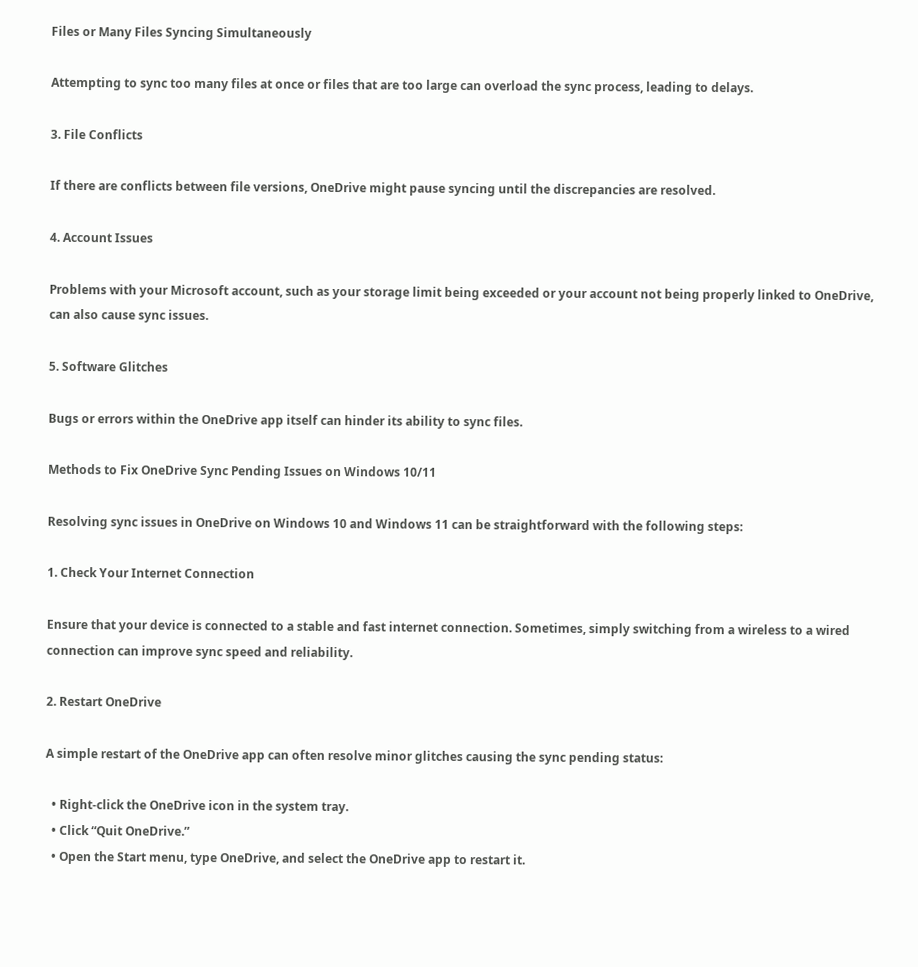Files or Many Files Syncing Simultaneously

Attempting to sync too many files at once or files that are too large can overload the sync process, leading to delays.

3. File Conflicts

If there are conflicts between file versions, OneDrive might pause syncing until the discrepancies are resolved.

4. Account Issues

Problems with your Microsoft account, such as your storage limit being exceeded or your account not being properly linked to OneDrive, can also cause sync issues.

5. Software Glitches

Bugs or errors within the OneDrive app itself can hinder its ability to sync files.

Methods to Fix OneDrive Sync Pending Issues on Windows 10/11

Resolving sync issues in OneDrive on Windows 10 and Windows 11 can be straightforward with the following steps:

1. Check Your Internet Connection

Ensure that your device is connected to a stable and fast internet connection. Sometimes, simply switching from a wireless to a wired connection can improve sync speed and reliability.

2. Restart OneDrive

A simple restart of the OneDrive app can often resolve minor glitches causing the sync pending status:

  • Right-click the OneDrive icon in the system tray.
  • Click “Quit OneDrive.”
  • Open the Start menu, type OneDrive, and select the OneDrive app to restart it.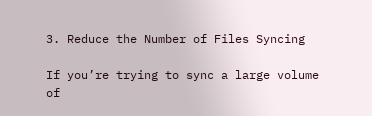3. Reduce the Number of Files Syncing

If you’re trying to sync a large volume of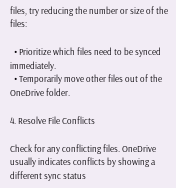files, try reducing the number or size of the files:

  • Prioritize which files need to be synced immediately.
  • Temporarily move other files out of the OneDrive folder.

4. Resolve File Conflicts

Check for any conflicting files. OneDrive usually indicates conflicts by showing a different sync status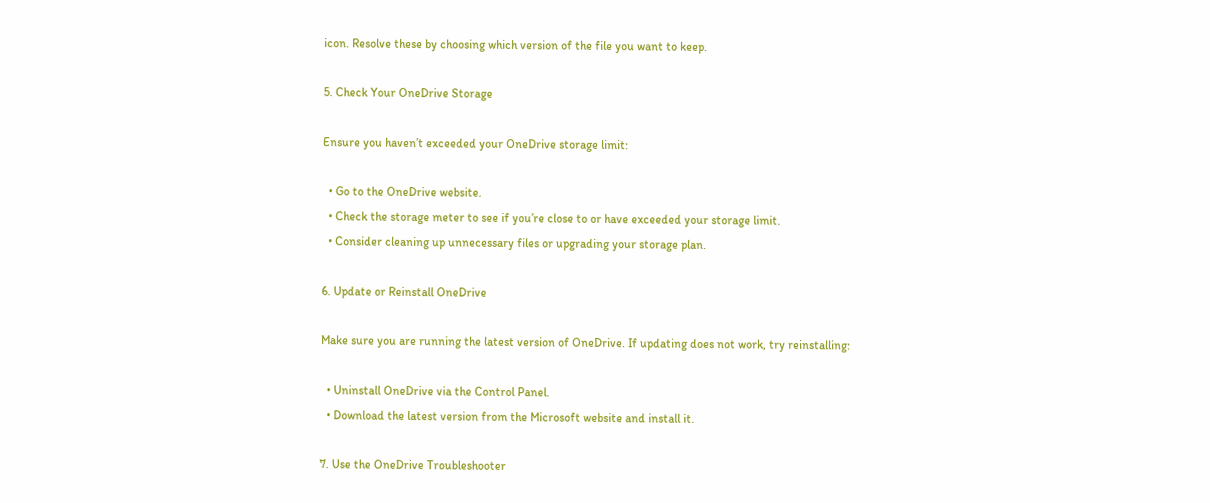icon. Resolve these by choosing which version of the file you want to keep.

5. Check Your OneDrive Storage

Ensure you haven’t exceeded your OneDrive storage limit:

  • Go to the OneDrive website.
  • Check the storage meter to see if you’re close to or have exceeded your storage limit.
  • Consider cleaning up unnecessary files or upgrading your storage plan.

6. Update or Reinstall OneDrive

Make sure you are running the latest version of OneDrive. If updating does not work, try reinstalling:

  • Uninstall OneDrive via the Control Panel.
  • Download the latest version from the Microsoft website and install it.

7. Use the OneDrive Troubleshooter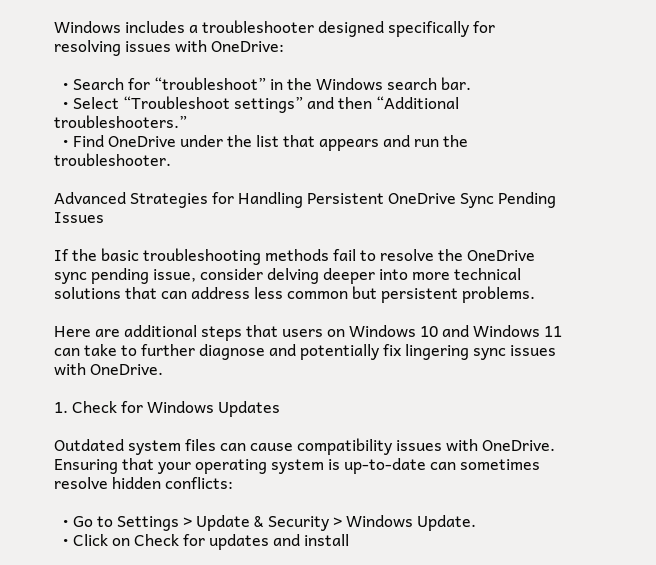Windows includes a troubleshooter designed specifically for resolving issues with OneDrive:

  • Search for “troubleshoot” in the Windows search bar.
  • Select “Troubleshoot settings” and then “Additional troubleshooters.”
  • Find OneDrive under the list that appears and run the troubleshooter.

Advanced Strategies for Handling Persistent OneDrive Sync Pending Issues

If the basic troubleshooting methods fail to resolve the OneDrive sync pending issue, consider delving deeper into more technical solutions that can address less common but persistent problems.

Here are additional steps that users on Windows 10 and Windows 11 can take to further diagnose and potentially fix lingering sync issues with OneDrive.

1. Check for Windows Updates

Outdated system files can cause compatibility issues with OneDrive. Ensuring that your operating system is up-to-date can sometimes resolve hidden conflicts:

  • Go to Settings > Update & Security > Windows Update.
  • Click on Check for updates and install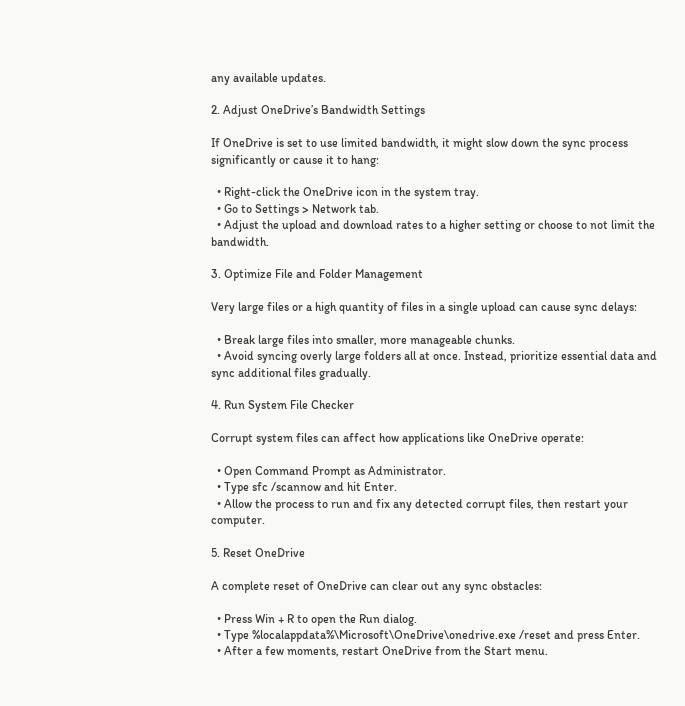any available updates.

2. Adjust OneDrive’s Bandwidth Settings

If OneDrive is set to use limited bandwidth, it might slow down the sync process significantly or cause it to hang:

  • Right-click the OneDrive icon in the system tray.
  • Go to Settings > Network tab.
  • Adjust the upload and download rates to a higher setting or choose to not limit the bandwidth.

3. Optimize File and Folder Management

Very large files or a high quantity of files in a single upload can cause sync delays:

  • Break large files into smaller, more manageable chunks.
  • Avoid syncing overly large folders all at once. Instead, prioritize essential data and sync additional files gradually.

4. Run System File Checker

Corrupt system files can affect how applications like OneDrive operate:

  • Open Command Prompt as Administrator.
  • Type sfc /scannow and hit Enter.
  • Allow the process to run and fix any detected corrupt files, then restart your computer.

5. Reset OneDrive

A complete reset of OneDrive can clear out any sync obstacles:

  • Press Win + R to open the Run dialog.
  • Type %localappdata%\Microsoft\OneDrive\onedrive.exe /reset and press Enter.
  • After a few moments, restart OneDrive from the Start menu.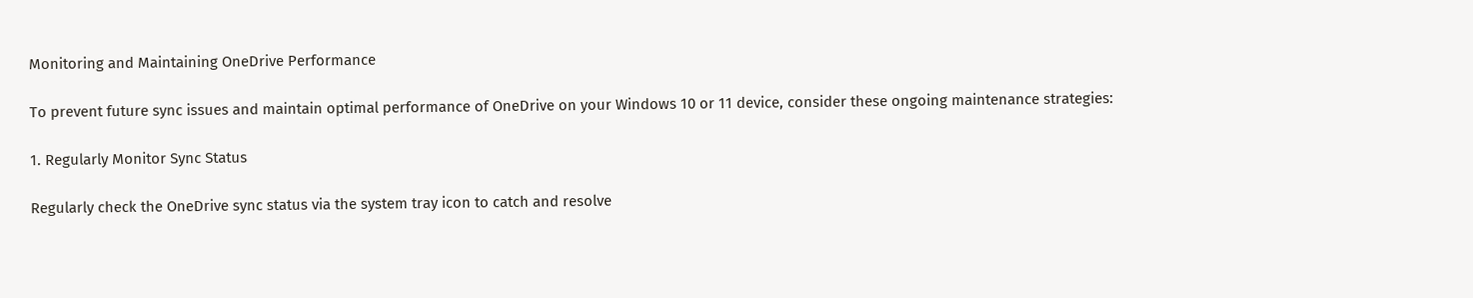Monitoring and Maintaining OneDrive Performance

To prevent future sync issues and maintain optimal performance of OneDrive on your Windows 10 or 11 device, consider these ongoing maintenance strategies:

1. Regularly Monitor Sync Status

Regularly check the OneDrive sync status via the system tray icon to catch and resolve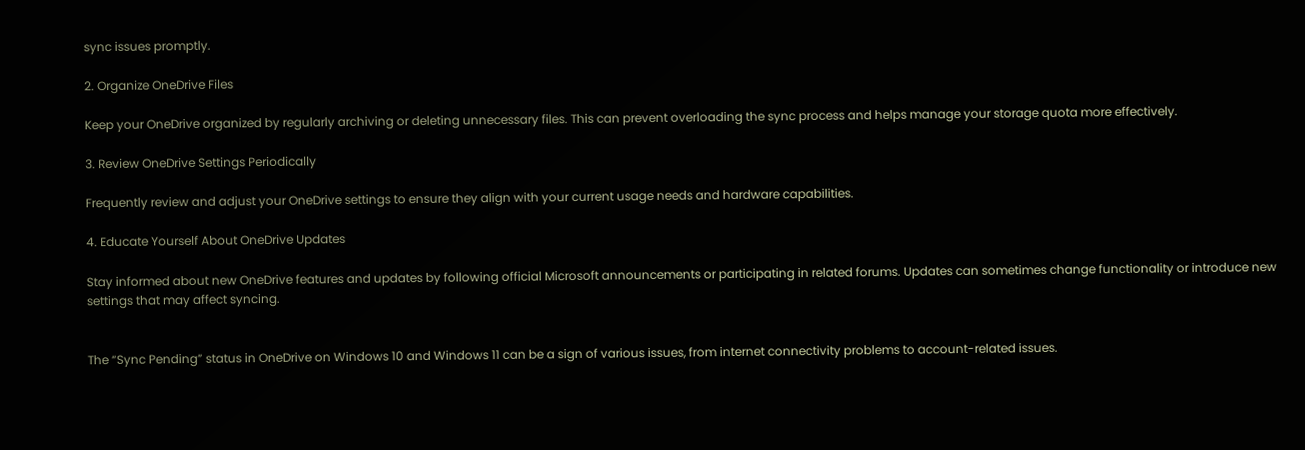sync issues promptly.

2. Organize OneDrive Files

Keep your OneDrive organized by regularly archiving or deleting unnecessary files. This can prevent overloading the sync process and helps manage your storage quota more effectively.

3. Review OneDrive Settings Periodically

Frequently review and adjust your OneDrive settings to ensure they align with your current usage needs and hardware capabilities.

4. Educate Yourself About OneDrive Updates

Stay informed about new OneDrive features and updates by following official Microsoft announcements or participating in related forums. Updates can sometimes change functionality or introduce new settings that may affect syncing.


The “Sync Pending” status in OneDrive on Windows 10 and Windows 11 can be a sign of various issues, from internet connectivity problems to account-related issues.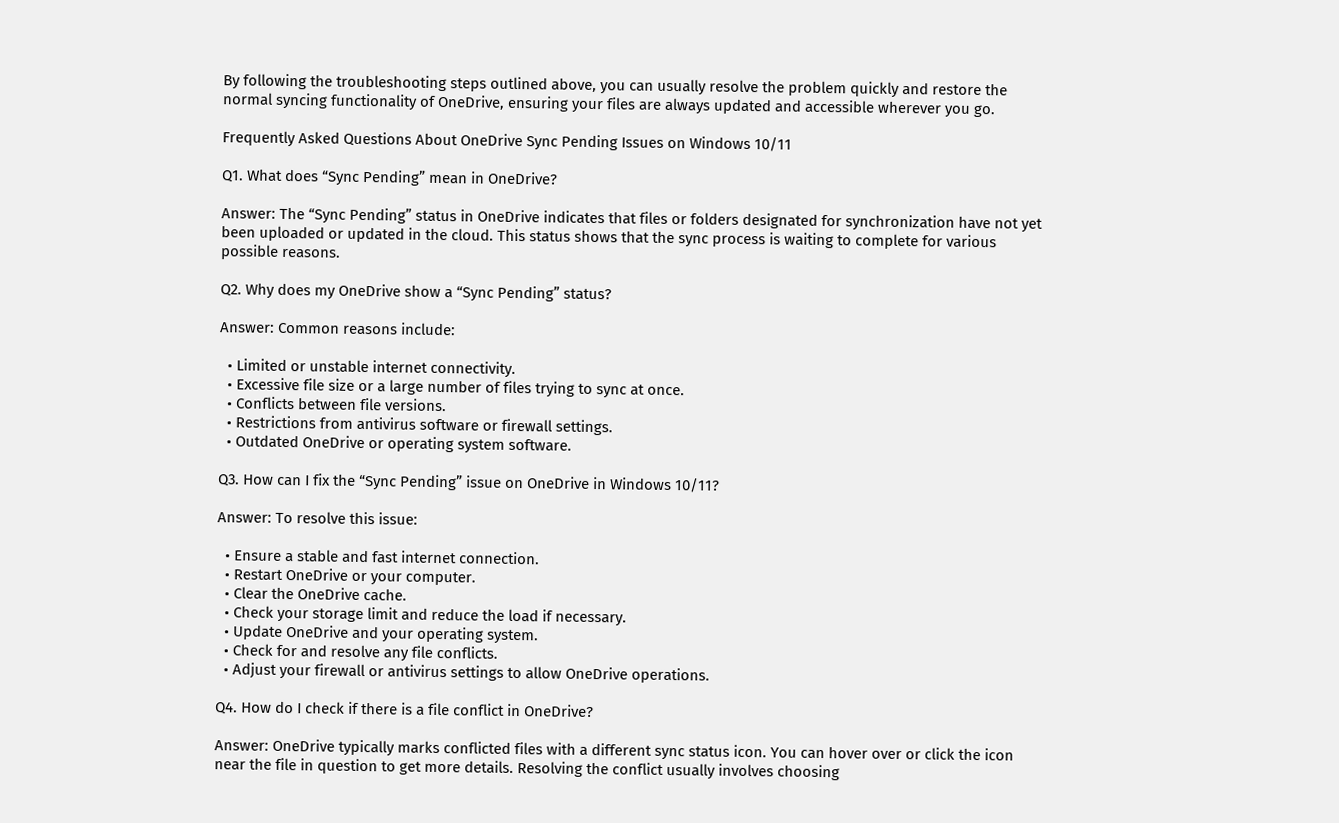By following the troubleshooting steps outlined above, you can usually resolve the problem quickly and restore the normal syncing functionality of OneDrive, ensuring your files are always updated and accessible wherever you go.

Frequently Asked Questions About OneDrive Sync Pending Issues on Windows 10/11

Q1. What does “Sync Pending” mean in OneDrive?

Answer: The “Sync Pending” status in OneDrive indicates that files or folders designated for synchronization have not yet been uploaded or updated in the cloud. This status shows that the sync process is waiting to complete for various possible reasons.

Q2. Why does my OneDrive show a “Sync Pending” status?

Answer: Common reasons include:

  • Limited or unstable internet connectivity.
  • Excessive file size or a large number of files trying to sync at once.
  • Conflicts between file versions.
  • Restrictions from antivirus software or firewall settings.
  • Outdated OneDrive or operating system software.

Q3. How can I fix the “Sync Pending” issue on OneDrive in Windows 10/11?

Answer: To resolve this issue:

  • Ensure a stable and fast internet connection.
  • Restart OneDrive or your computer.
  • Clear the OneDrive cache.
  • Check your storage limit and reduce the load if necessary.
  • Update OneDrive and your operating system.
  • Check for and resolve any file conflicts.
  • Adjust your firewall or antivirus settings to allow OneDrive operations.

Q4. How do I check if there is a file conflict in OneDrive?

Answer: OneDrive typically marks conflicted files with a different sync status icon. You can hover over or click the icon near the file in question to get more details. Resolving the conflict usually involves choosing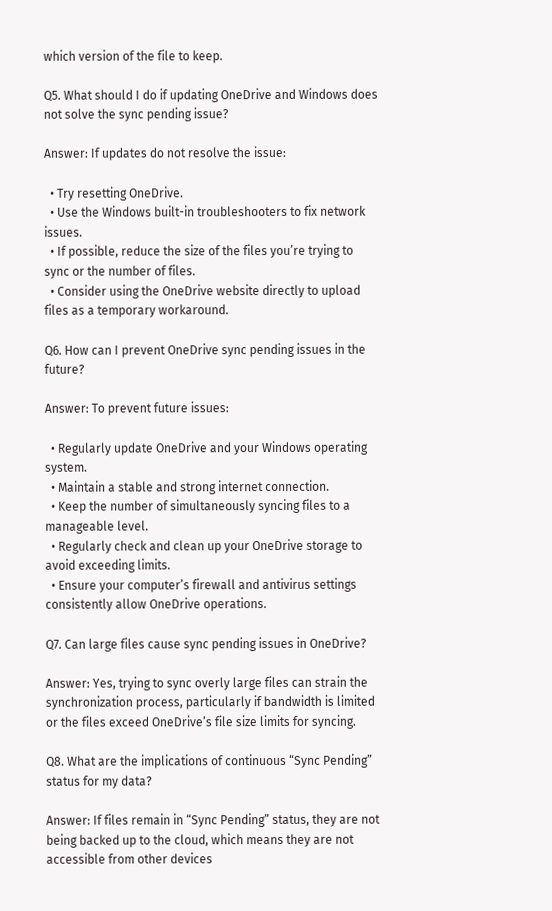which version of the file to keep.

Q5. What should I do if updating OneDrive and Windows does not solve the sync pending issue?

Answer: If updates do not resolve the issue:

  • Try resetting OneDrive.
  • Use the Windows built-in troubleshooters to fix network issues.
  • If possible, reduce the size of the files you’re trying to sync or the number of files.
  • Consider using the OneDrive website directly to upload files as a temporary workaround.

Q6. How can I prevent OneDrive sync pending issues in the future?

Answer: To prevent future issues:

  • Regularly update OneDrive and your Windows operating system.
  • Maintain a stable and strong internet connection.
  • Keep the number of simultaneously syncing files to a manageable level.
  • Regularly check and clean up your OneDrive storage to avoid exceeding limits.
  • Ensure your computer’s firewall and antivirus settings consistently allow OneDrive operations.

Q7. Can large files cause sync pending issues in OneDrive?

Answer: Yes, trying to sync overly large files can strain the synchronization process, particularly if bandwidth is limited or the files exceed OneDrive’s file size limits for syncing.

Q8. What are the implications of continuous “Sync Pending” status for my data?

Answer: If files remain in “Sync Pending” status, they are not being backed up to the cloud, which means they are not accessible from other devices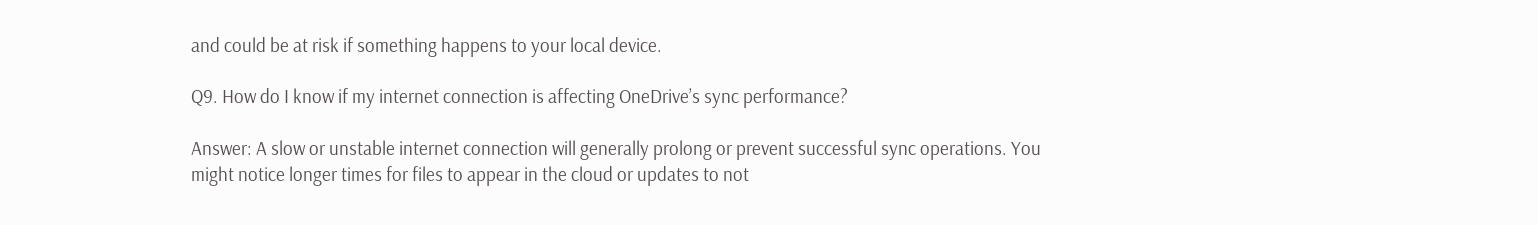and could be at risk if something happens to your local device.

Q9. How do I know if my internet connection is affecting OneDrive’s sync performance?

Answer: A slow or unstable internet connection will generally prolong or prevent successful sync operations. You might notice longer times for files to appear in the cloud or updates to not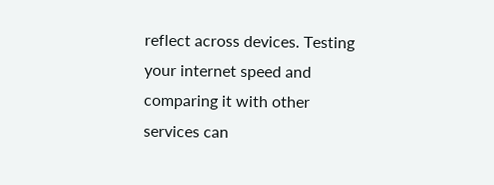reflect across devices. Testing your internet speed and comparing it with other services can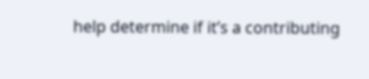help determine if it’s a contributing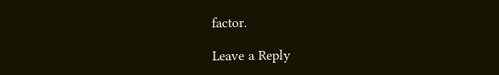factor.

Leave a Reply